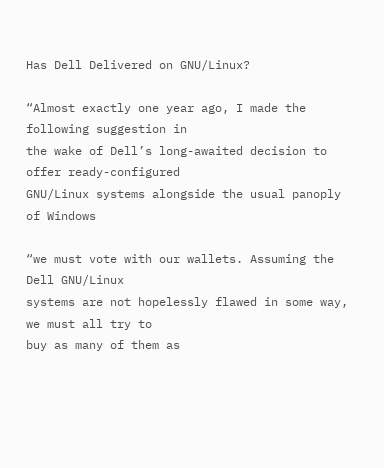Has Dell Delivered on GNU/Linux?

“Almost exactly one year ago, I made the following suggestion in
the wake of Dell’s long-awaited decision to offer ready-configured
GNU/Linux systems alongside the usual panoply of Windows

“we must vote with our wallets. Assuming the Dell GNU/Linux
systems are not hopelessly flawed in some way, we must all try to
buy as many of them as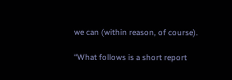we can (within reason, of course).

“What follows is a short report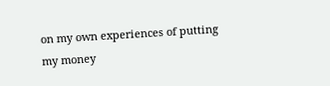on my own experiences of putting
my money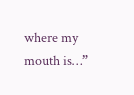where my mouth is…”